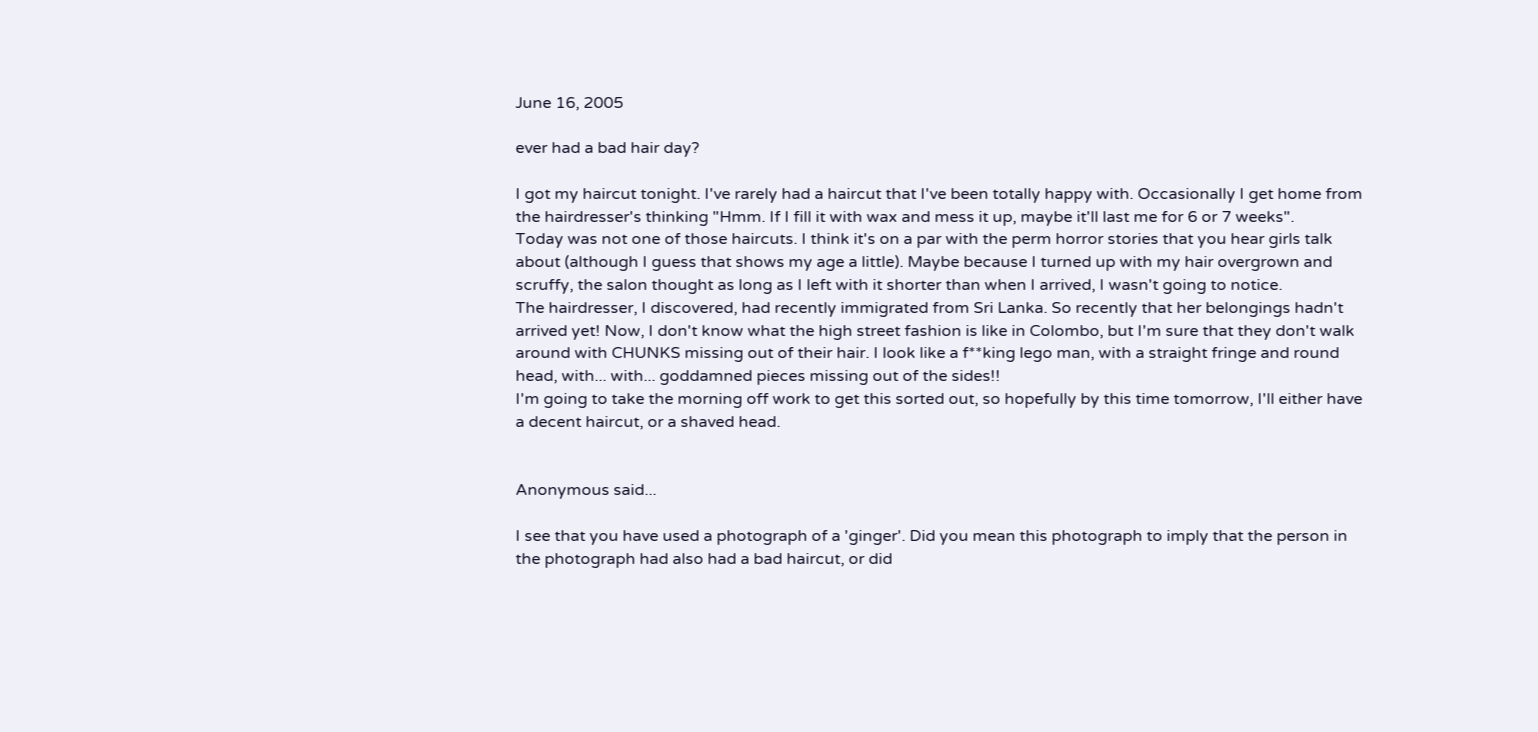June 16, 2005

ever had a bad hair day?

I got my haircut tonight. I've rarely had a haircut that I've been totally happy with. Occasionally I get home from the hairdresser's thinking "Hmm. If I fill it with wax and mess it up, maybe it'll last me for 6 or 7 weeks".
Today was not one of those haircuts. I think it's on a par with the perm horror stories that you hear girls talk about (although I guess that shows my age a little). Maybe because I turned up with my hair overgrown and scruffy, the salon thought as long as I left with it shorter than when I arrived, I wasn't going to notice.
The hairdresser, I discovered, had recently immigrated from Sri Lanka. So recently that her belongings hadn't arrived yet! Now, I don't know what the high street fashion is like in Colombo, but I'm sure that they don't walk around with CHUNKS missing out of their hair. I look like a f**king lego man, with a straight fringe and round head, with... with... goddamned pieces missing out of the sides!!
I'm going to take the morning off work to get this sorted out, so hopefully by this time tomorrow, I'll either have a decent haircut, or a shaved head.


Anonymous said...

I see that you have used a photograph of a 'ginger'. Did you mean this photograph to imply that the person in the photograph had also had a bad haircut, or did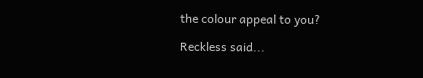the colour appeal to you?

Reckless said...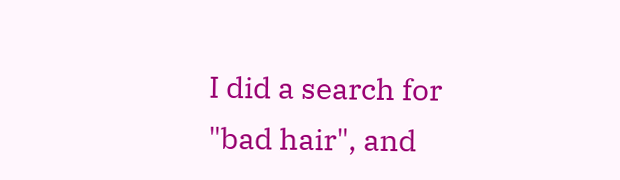I did a search for "bad hair", and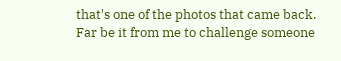that's one of the photos that came back. Far be it from me to challenge someone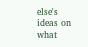else's ideas on what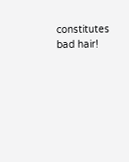constitutes bad hair!